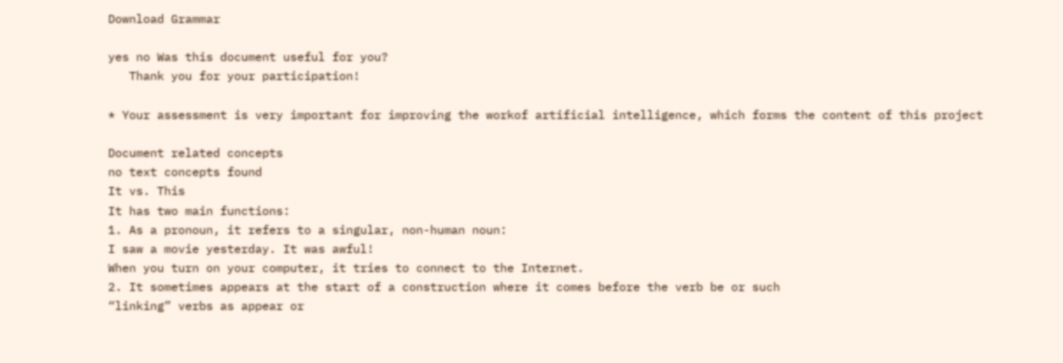Download Grammar

yes no Was this document useful for you?
   Thank you for your participation!

* Your assessment is very important for improving the workof artificial intelligence, which forms the content of this project

Document related concepts
no text concepts found
It vs. This
It has two main functions:
1. As a pronoun, it refers to a singular, non-human noun:
I saw a movie yesterday. It was awful!
When you turn on your computer, it tries to connect to the Internet.
2. It sometimes appears at the start of a construction where it comes before the verb be or such
“linking” verbs as appear or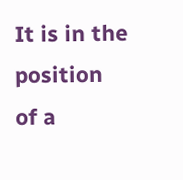It is in the position of a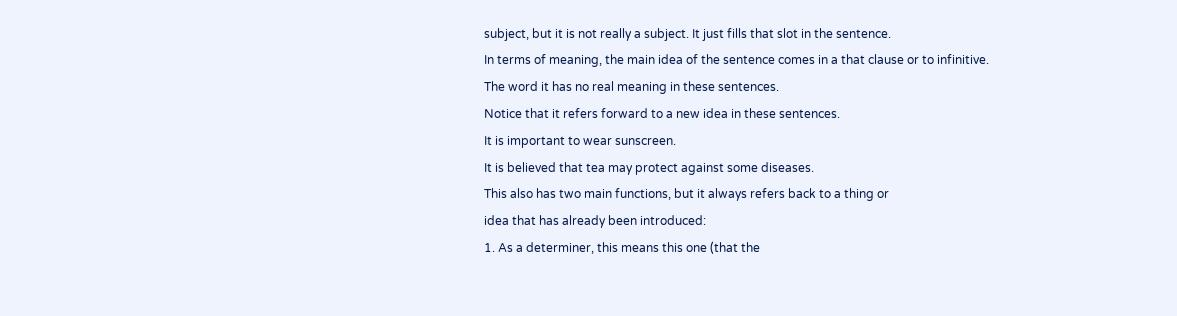subject, but it is not really a subject. It just fills that slot in the sentence.
In terms of meaning, the main idea of the sentence comes in a that clause or to infinitive.
The word it has no real meaning in these sentences.
Notice that it refers forward to a new idea in these sentences.
It is important to wear sunscreen.
It is believed that tea may protect against some diseases.
This also has two main functions, but it always refers back to a thing or
idea that has already been introduced:
1. As a determiner, this means this one (that the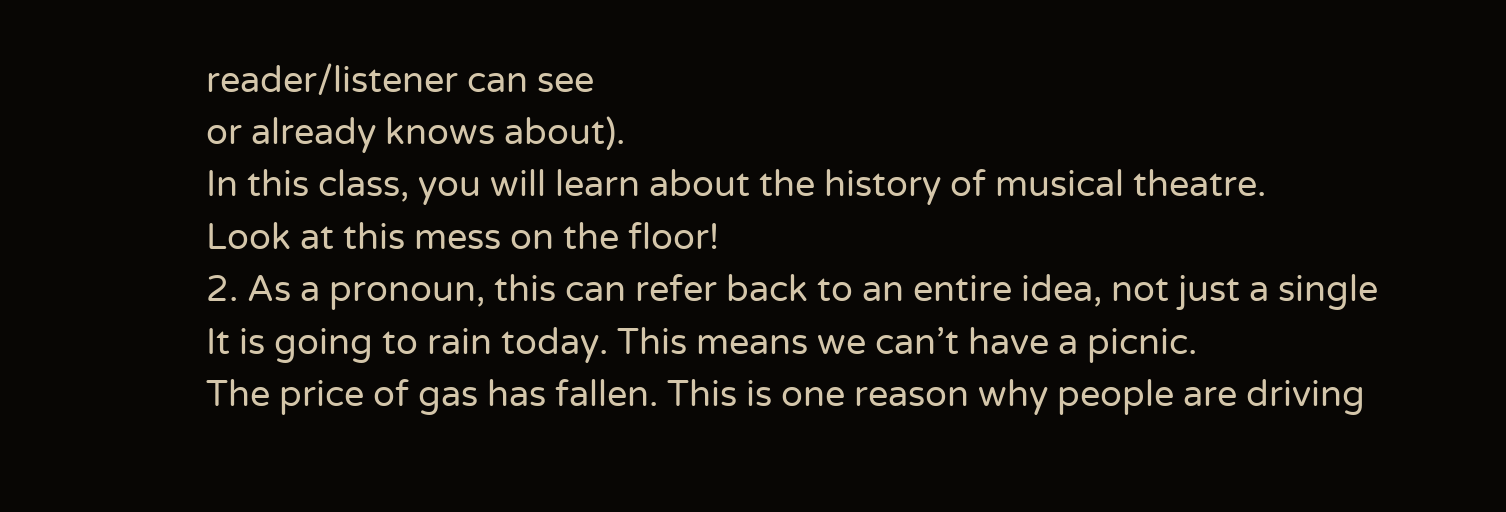reader/listener can see
or already knows about).
In this class, you will learn about the history of musical theatre.
Look at this mess on the floor!
2. As a pronoun, this can refer back to an entire idea, not just a single
It is going to rain today. This means we can’t have a picnic.
The price of gas has fallen. This is one reason why people are driving